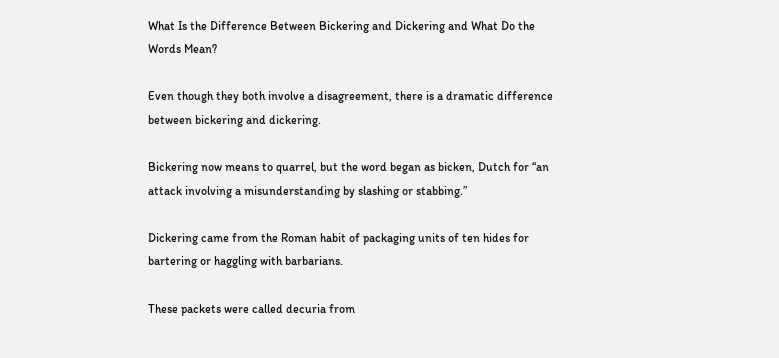What Is the Difference Between Bickering and Dickering and What Do the Words Mean?

Even though they both involve a disagreement, there is a dramatic difference between bickering and dickering.

Bickering now means to quarrel, but the word began as bicken, Dutch for “an attack involving a misunderstanding by slashing or stabbing.”

Dickering came from the Roman habit of packaging units of ten hides for bartering or haggling with barbarians.

These packets were called decuria from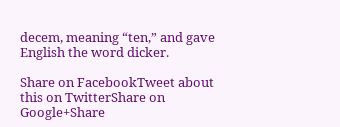decem, meaning “ten,” and gave English the word dicker.

Share on FacebookTweet about this on TwitterShare on Google+Share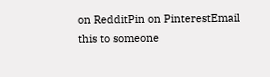on RedditPin on PinterestEmail this to someone